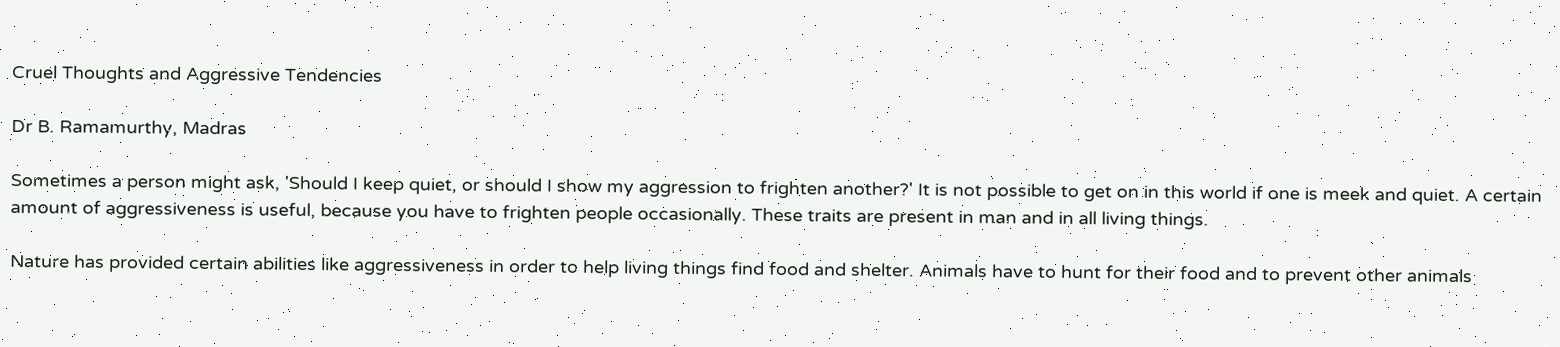Cruel Thoughts and Aggressive Tendencies

Dr B. Ramamurthy, Madras

Sometimes a person might ask, 'Should I keep quiet, or should I show my aggression to frighten another?' It is not possible to get on in this world if one is meek and quiet. A certain amount of aggressiveness is useful, because you have to frighten people occasionally. These traits are present in man and in all living things.

Nature has provided certain abilities like aggressiveness in order to help living things find food and shelter. Animals have to hunt for their food and to prevent other animals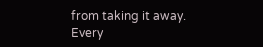from taking it away. Every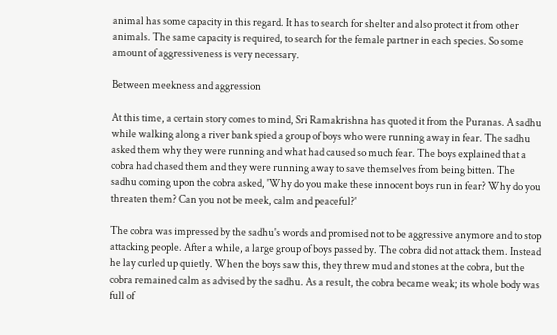animal has some capacity in this regard. It has to search for shelter and also protect it from other animals. The same capacity is required, to search for the female partner in each species. So some amount of aggressiveness is very necessary.

Between meekness and aggression

At this time, a certain story comes to mind, Sri Ramakrishna has quoted it from the Puranas. A sadhu while walking along a river bank spied a group of boys who were running away in fear. The sadhu asked them why they were running and what had caused so much fear. The boys explained that a cobra had chased them and they were running away to save themselves from being bitten. The sadhu coming upon the cobra asked, 'Why do you make these innocent boys run in fear? Why do you threaten them? Can you not be meek, calm and peaceful?'

The cobra was impressed by the sadhu's words and promised not to be aggressive anymore and to stop attacking people. After a while, a large group of boys passed by. The cobra did not attack them. Instead he lay curled up quietly. When the boys saw this, they threw mud and stones at the cobra, but the cobra remained calm as advised by the sadhu. As a result, the cobra became weak; its whole body was full of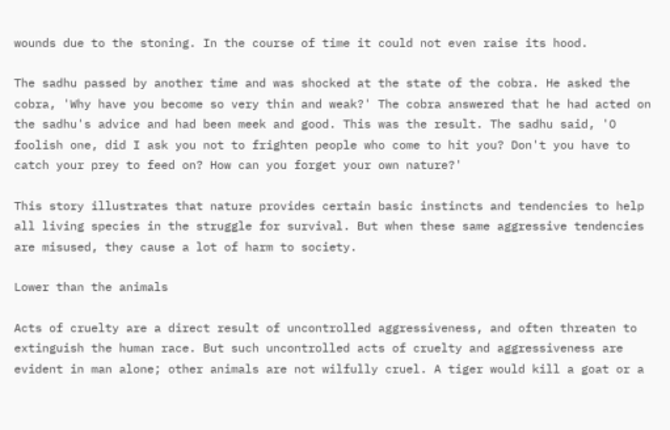wounds due to the stoning. In the course of time it could not even raise its hood.

The sadhu passed by another time and was shocked at the state of the cobra. He asked the cobra, 'Why have you become so very thin and weak?' The cobra answered that he had acted on the sadhu's advice and had been meek and good. This was the result. The sadhu said, 'O foolish one, did I ask you not to frighten people who come to hit you? Don't you have to catch your prey to feed on? How can you forget your own nature?'

This story illustrates that nature provides certain basic instincts and tendencies to help all living species in the struggle for survival. But when these same aggressive tendencies are misused, they cause a lot of harm to society.

Lower than the animals

Acts of cruelty are a direct result of uncontrolled aggressiveness, and often threaten to extinguish the human race. But such uncontrolled acts of cruelty and aggressiveness are evident in man alone; other animals are not wilfully cruel. A tiger would kill a goat or a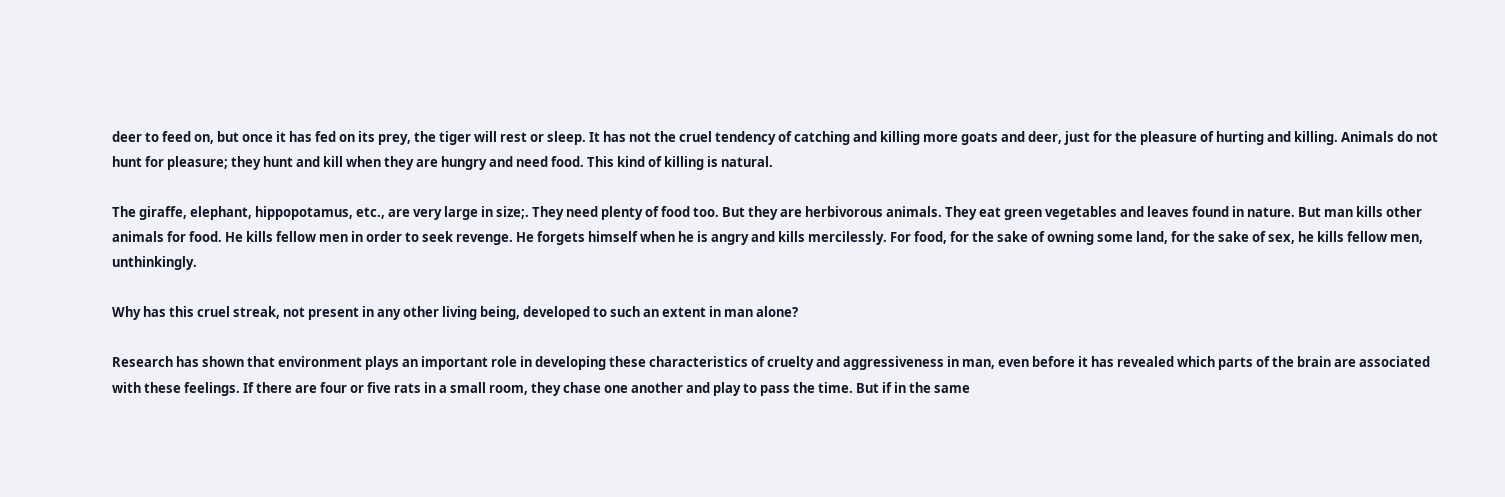deer to feed on, but once it has fed on its prey, the tiger will rest or sleep. It has not the cruel tendency of catching and killing more goats and deer, just for the pleasure of hurting and killing. Animals do not hunt for pleasure; they hunt and kill when they are hungry and need food. This kind of killing is natural.

The giraffe, elephant, hippopotamus, etc., are very large in size;. They need plenty of food too. But they are herbivorous animals. They eat green vegetables and leaves found in nature. But man kills other animals for food. He kills fellow men in order to seek revenge. He forgets himself when he is angry and kills mercilessly. For food, for the sake of owning some land, for the sake of sex, he kills fellow men, unthinkingly.

Why has this cruel streak, not present in any other living being, developed to such an extent in man alone?

Research has shown that environment plays an important role in developing these characteristics of cruelty and aggressiveness in man, even before it has revealed which parts of the brain are associated with these feelings. If there are four or five rats in a small room, they chase one another and play to pass the time. But if in the same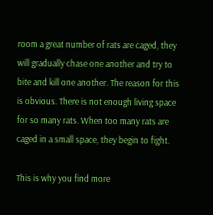room a great number of rats are caged, they will gradually chase one another and try to bite and kill one another. The reason for this is obvious. There is not enough living space for so many rats. When too many rats are caged in a small space, they begin to fight.

This is why you find more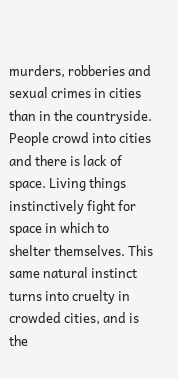murders, robberies and sexual crimes in cities than in the countryside. People crowd into cities and there is lack of space. Living things instinctively fight for space in which to shelter themselves. This same natural instinct turns into cruelty in crowded cities, and is the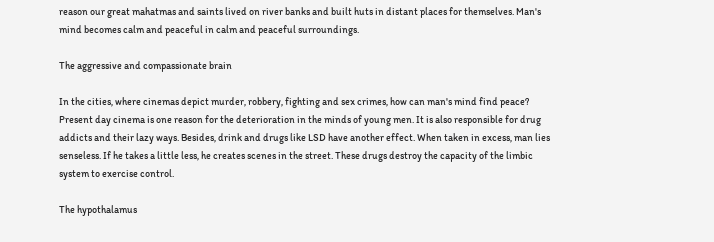reason our great mahatmas and saints lived on river banks and built huts in distant places for themselves. Man's mind becomes calm and peaceful in calm and peaceful surroundings.

The aggressive and compassionate brain

In the cities, where cinemas depict murder, robbery, fighting and sex crimes, how can man's mind find peace? Present day cinema is one reason for the deterioration in the minds of young men. It is also responsible for drug addicts and their lazy ways. Besides, drink and drugs like LSD have another effect. When taken in excess, man lies senseless. If he takes a little less, he creates scenes in the street. These drugs destroy the capacity of the limbic system to exercise control.

The hypothalamus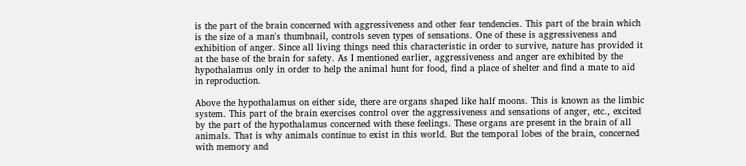is the part of the brain concerned with aggressiveness and other fear tendencies. This part of the brain which is the size of a man's thumbnail, controls seven types of sensations. One of these is aggressiveness and exhibition of anger. Since all living things need this characteristic in order to survive, nature has provided it at the base of the brain for safety. As I mentioned earlier, aggressiveness and anger are exhibited by the hypothalamus only in order to help the animal hunt for food, find a place of shelter and find a mate to aid in reproduction.

Above the hypothalamus on either side, there are organs shaped like half moons. This is known as the limbic system. This part of the brain exercises control over the aggressiveness and sensations of anger, etc., excited by the part of the hypothalamus concerned with these feelings. These organs are present in the brain of all animals. That is why animals continue to exist in this world. But the temporal lobes of the brain, concerned with memory and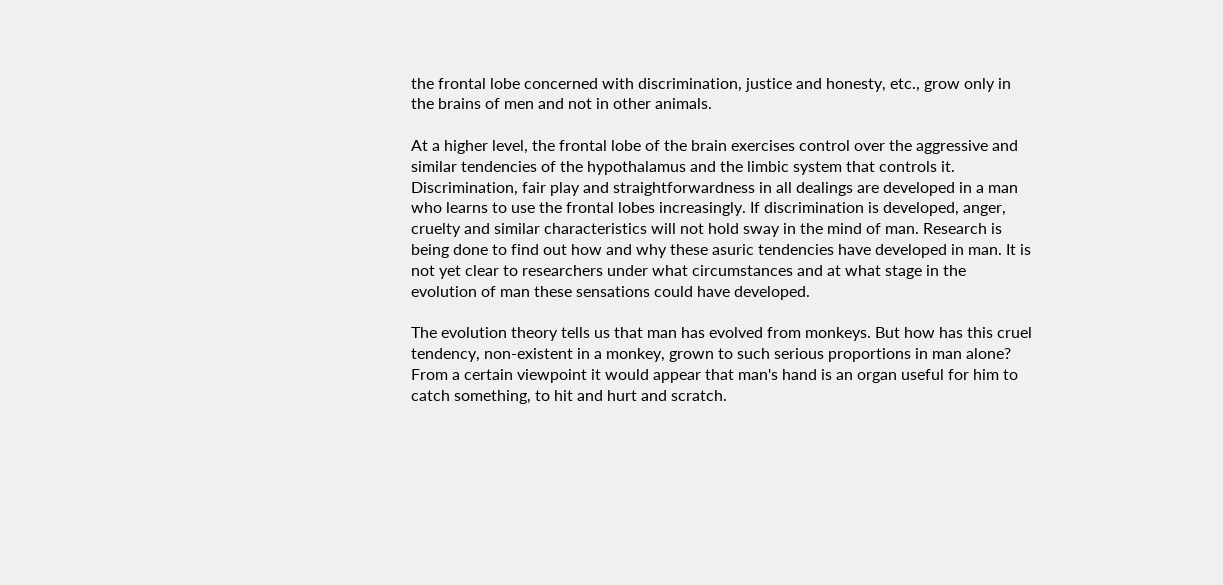the frontal lobe concerned with discrimination, justice and honesty, etc., grow only in the brains of men and not in other animals.

At a higher level, the frontal lobe of the brain exercises control over the aggressive and similar tendencies of the hypothalamus and the limbic system that controls it. Discrimination, fair play and straightforwardness in all dealings are developed in a man who learns to use the frontal lobes increasingly. If discrimination is developed, anger, cruelty and similar characteristics will not hold sway in the mind of man. Research is being done to find out how and why these asuric tendencies have developed in man. It is not yet clear to researchers under what circumstances and at what stage in the evolution of man these sensations could have developed.

The evolution theory tells us that man has evolved from monkeys. But how has this cruel tendency, non-existent in a monkey, grown to such serious proportions in man alone? From a certain viewpoint it would appear that man's hand is an organ useful for him to catch something, to hit and hurt and scratch.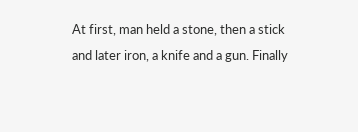At first, man held a stone, then a stick and later iron, a knife and a gun. Finally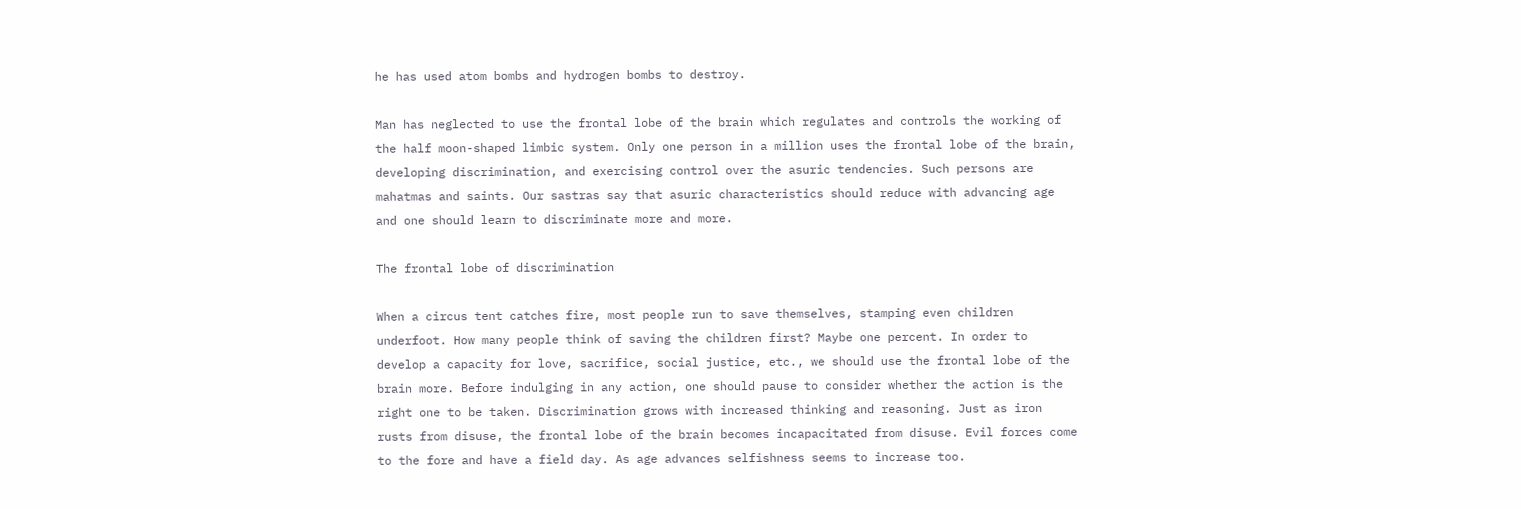he has used atom bombs and hydrogen bombs to destroy.

Man has neglected to use the frontal lobe of the brain which regulates and controls the working of the half moon-shaped limbic system. Only one person in a million uses the frontal lobe of the brain, developing discrimination, and exercising control over the asuric tendencies. Such persons are mahatmas and saints. Our sastras say that asuric characteristics should reduce with advancing age and one should learn to discriminate more and more.

The frontal lobe of discrimination

When a circus tent catches fire, most people run to save themselves, stamping even children underfoot. How many people think of saving the children first? Maybe one percent. In order to develop a capacity for love, sacrifice, social justice, etc., we should use the frontal lobe of the brain more. Before indulging in any action, one should pause to consider whether the action is the right one to be taken. Discrimination grows with increased thinking and reasoning. Just as iron rusts from disuse, the frontal lobe of the brain becomes incapacitated from disuse. Evil forces come to the fore and have a field day. As age advances selfishness seems to increase too.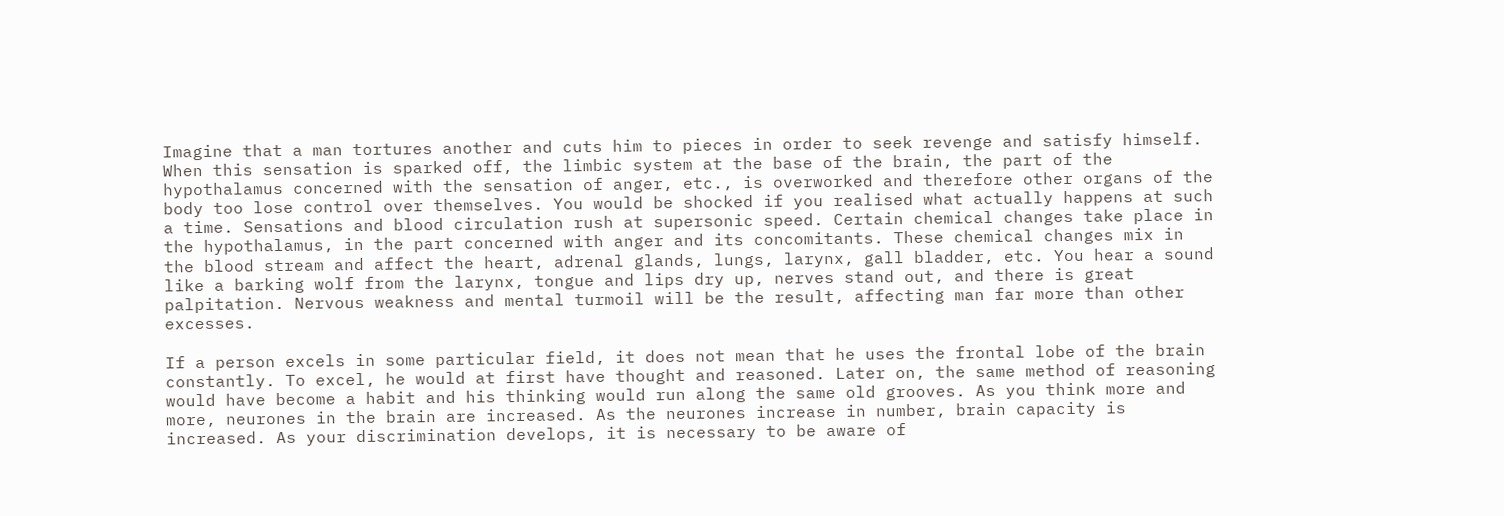Imagine that a man tortures another and cuts him to pieces in order to seek revenge and satisfy himself. When this sensation is sparked off, the limbic system at the base of the brain, the part of the hypothalamus concerned with the sensation of anger, etc., is overworked and therefore other organs of the body too lose control over themselves. You would be shocked if you realised what actually happens at such a time. Sensations and blood circulation rush at supersonic speed. Certain chemical changes take place in the hypothalamus, in the part concerned with anger and its concomitants. These chemical changes mix in the blood stream and affect the heart, adrenal glands, lungs, larynx, gall bladder, etc. You hear a sound like a barking wolf from the larynx, tongue and lips dry up, nerves stand out, and there is great palpitation. Nervous weakness and mental turmoil will be the result, affecting man far more than other excesses.

If a person excels in some particular field, it does not mean that he uses the frontal lobe of the brain constantly. To excel, he would at first have thought and reasoned. Later on, the same method of reasoning would have become a habit and his thinking would run along the same old grooves. As you think more and more, neurones in the brain are increased. As the neurones increase in number, brain capacity is increased. As your discrimination develops, it is necessary to be aware of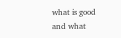what is good and what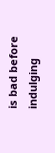is bad before indulging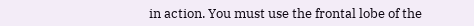in action. You must use the frontal lobe of the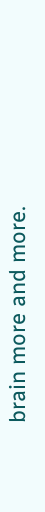brain more and more.